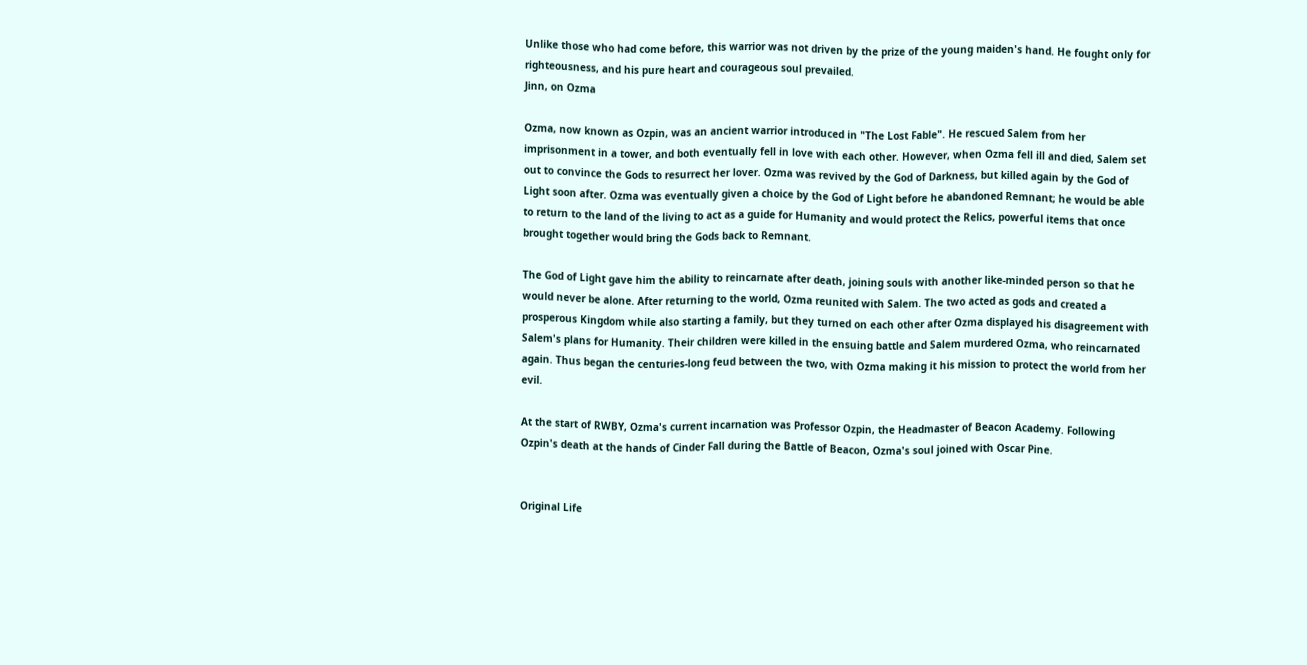Unlike those who had come before, this warrior was not driven by the prize of the young maiden's hand. He fought only for righteousness, and his pure heart and courageous soul prevailed.
Jinn, on Ozma

Ozma, now known as Ozpin, was an ancient warrior introduced in "The Lost Fable". He rescued Salem from her imprisonment in a tower, and both eventually fell in love with each other. However, when Ozma fell ill and died, Salem set out to convince the Gods to resurrect her lover. Ozma was revived by the God of Darkness, but killed again by the God of Light soon after. Ozma was eventually given a choice by the God of Light before he abandoned Remnant; he would be able to return to the land of the living to act as a guide for Humanity and would protect the Relics, powerful items that once brought together would bring the Gods back to Remnant.

The God of Light gave him the ability to reincarnate after death, joining souls with another like-minded person so that he would never be alone. After returning to the world, Ozma reunited with Salem. The two acted as gods and created a prosperous Kingdom while also starting a family, but they turned on each other after Ozma displayed his disagreement with Salem's plans for Humanity. Their children were killed in the ensuing battle and Salem murdered Ozma, who reincarnated again. Thus began the centuries-long feud between the two, with Ozma making it his mission to protect the world from her evil.

At the start of RWBY, Ozma's current incarnation was Professor Ozpin, the Headmaster of Beacon Academy. Following Ozpin's death at the hands of Cinder Fall during the Battle of Beacon, Ozma's soul joined with Oscar Pine.


Original Life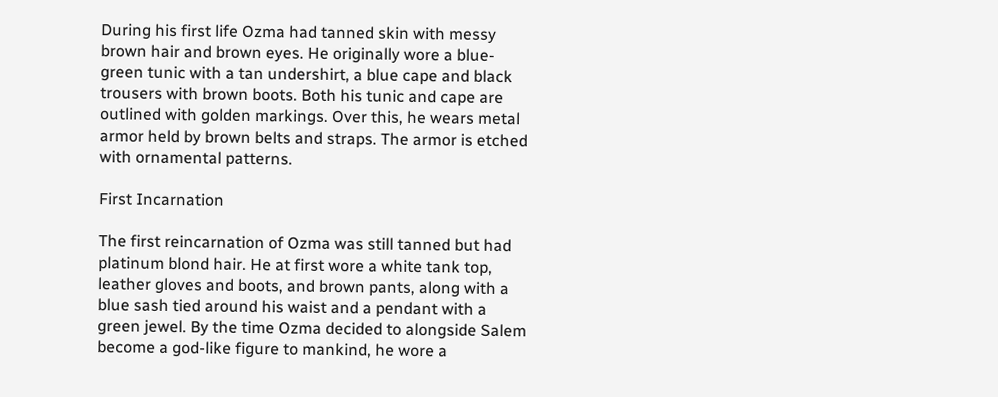During his first life Ozma had tanned skin with messy brown hair and brown eyes. He originally wore a blue-green tunic with a tan undershirt, a blue cape and black trousers with brown boots. Both his tunic and cape are outlined with golden markings. Over this, he wears metal armor held by brown belts and straps. The armor is etched with ornamental patterns.

First Incarnation

The first reincarnation of Ozma was still tanned but had platinum blond hair. He at first wore a white tank top, leather gloves and boots, and brown pants, along with a blue sash tied around his waist and a pendant with a green jewel. By the time Ozma decided to alongside Salem become a god-like figure to mankind, he wore a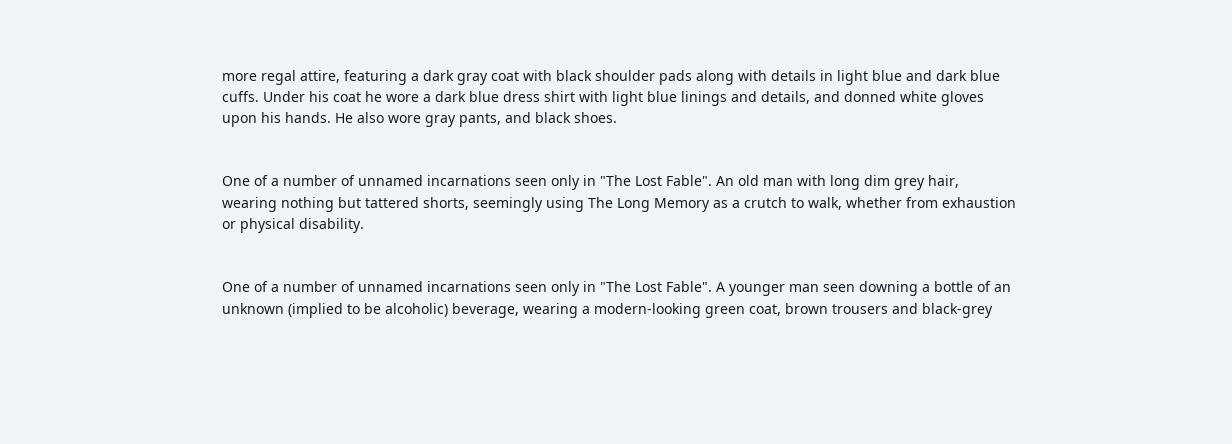more regal attire, featuring a dark gray coat with black shoulder pads along with details in light blue and dark blue cuffs. Under his coat he wore a dark blue dress shirt with light blue linings and details, and donned white gloves upon his hands. He also wore gray pants, and black shoes.


One of a number of unnamed incarnations seen only in "The Lost Fable". An old man with long dim grey hair, wearing nothing but tattered shorts, seemingly using The Long Memory as a crutch to walk, whether from exhaustion or physical disability.


One of a number of unnamed incarnations seen only in "The Lost Fable". A younger man seen downing a bottle of an unknown (implied to be alcoholic) beverage, wearing a modern-looking green coat, brown trousers and black-grey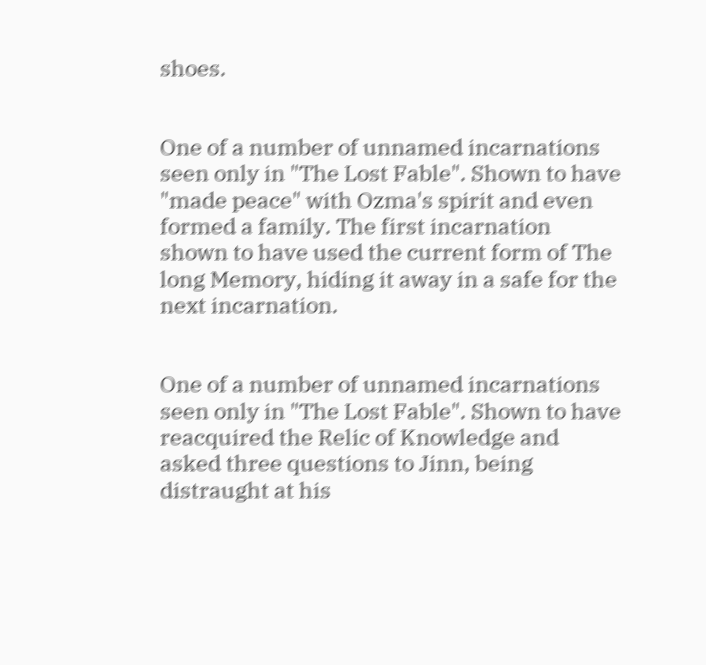shoes.


One of a number of unnamed incarnations seen only in "The Lost Fable". Shown to have "made peace" with Ozma's spirit and even formed a family. The first incarnation shown to have used the current form of The long Memory, hiding it away in a safe for the next incarnation.


One of a number of unnamed incarnations seen only in "The Lost Fable". Shown to have reacquired the Relic of Knowledge and asked three questions to Jinn, being distraught at his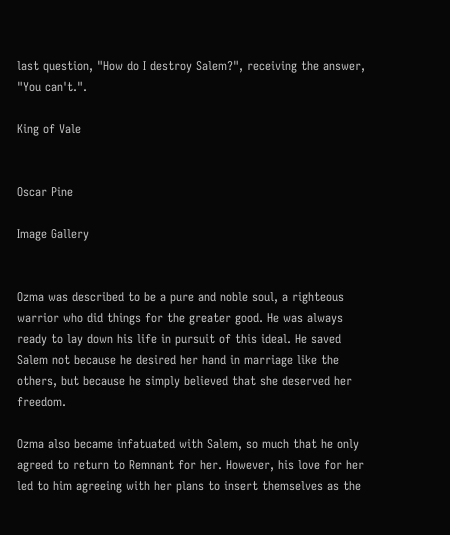last question, "How do I destroy Salem?", receiving the answer, "You can't.".

King of Vale


Oscar Pine

Image Gallery


Ozma was described to be a pure and noble soul, a righteous warrior who did things for the greater good. He was always ready to lay down his life in pursuit of this ideal. He saved Salem not because he desired her hand in marriage like the others, but because he simply believed that she deserved her freedom.

Ozma also became infatuated with Salem, so much that he only agreed to return to Remnant for her. However, his love for her led to him agreeing with her plans to insert themselves as the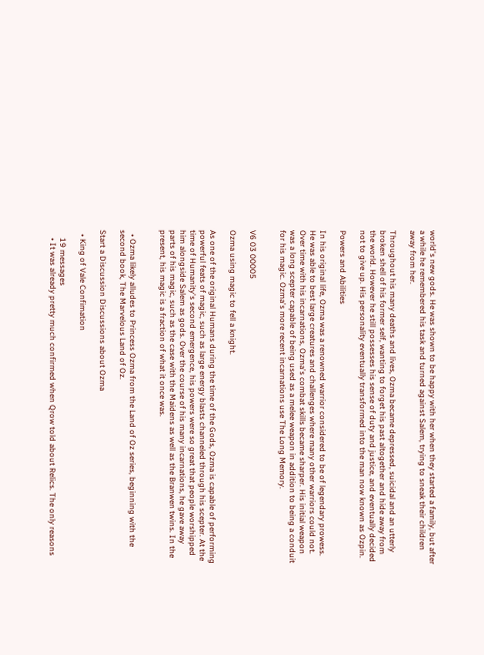world's new gods. He was shown to be happy with her when they started a family, but after a while he remembered his task and turned against Salem, trying to sneak their children away from her.

Throughout his many deaths and lives, Ozma became depressed, suicidal and an utterly broken shell of his former self, wanting to forget his past altogether and hide away from the world. However he still possesses his sense of duty and justice, and eventually decided not to give up. His personality eventually transformed into the man now known as Ozpin.

Powers and Abilities

In his original life, Ozma was a renowned warrior considered to be of legendary prowess. He was able to best large creatures and challenges where many other warriors could not. Over time with his incarnations, Ozma's combat skills became sharper. His initial weapon was a long scepter capable of being used as a melee weapon in addition to being a conduit for his magic. Ozma's more recent incarnations use The Long Memory.


V6 03 00005

Ozma using magic to fell a knight.

As one of the original Humans during the time of the Gods, Ozma is capable of performing powerful feats of magic, such as large energy blasts channeled through his scepter. At the time of Humanity's second emergence, his powers were so great that people worshipped him alongside Salem as gods. Over the course of his many incarnations, he gave away parts of his magic, such as the case with the Maidens as well as the Branwen twins. In the present, his magic is a fraction of what it once was.


  • Ozma likely alludes to Princess Ozma from the Land of Oz series, beginning with the second book, The Marvelous Land of Oz.

Start a Discussion Discussions about Ozma

  • King of Vale Confimation

    19 messages
    • It was already pretty much confirmed when Qrow told about Relics. The only reasons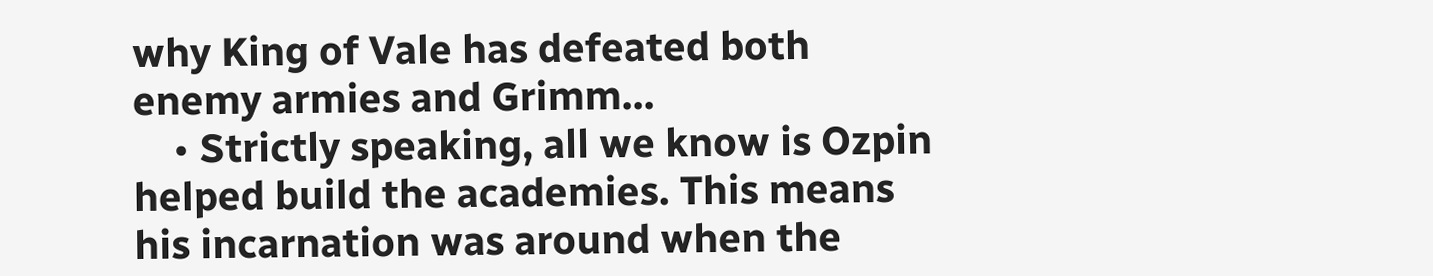why King of Vale has defeated both enemy armies and Grimm...
    • Strictly speaking, all we know is Ozpin helped build the academies. This means his incarnation was around when the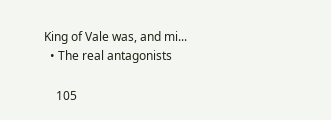King of Vale was, and mi...
  • The real antagonists

    105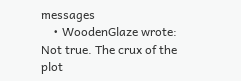messages
    • WoodenGlaze wrote: Not true. The crux of the plot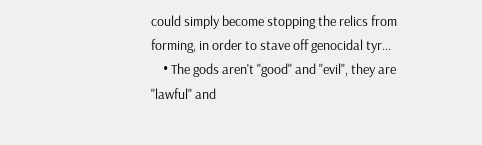could simply become stopping the relics from forming, in order to stave off genocidal tyr...
    • The gods aren't "good" and "evil", they are "lawful" and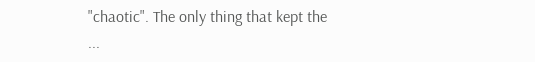"chaotic". The only thing that kept the ...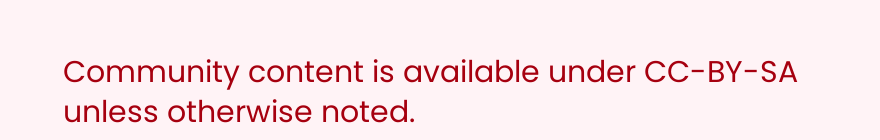Community content is available under CC-BY-SA unless otherwise noted.